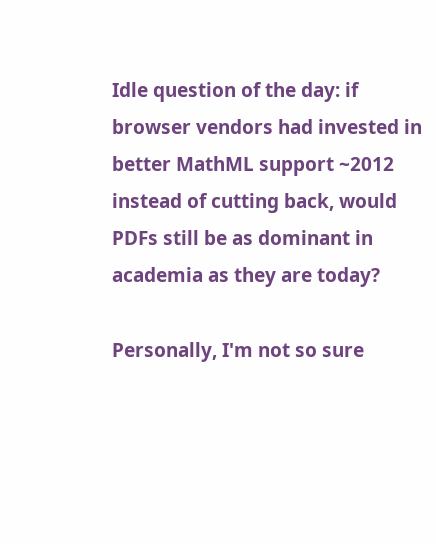Idle question of the day: if browser vendors had invested in better MathML support ~2012 instead of cutting back, would PDFs still be as dominant in academia as they are today?

Personally, I'm not so sure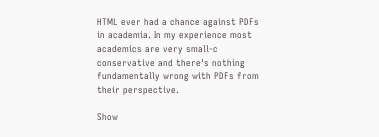HTML ever had a chance against PDFs in academia. In my experience most academics are very small-c conservative and there's nothing fundamentally wrong with PDFs from their perspective.

Show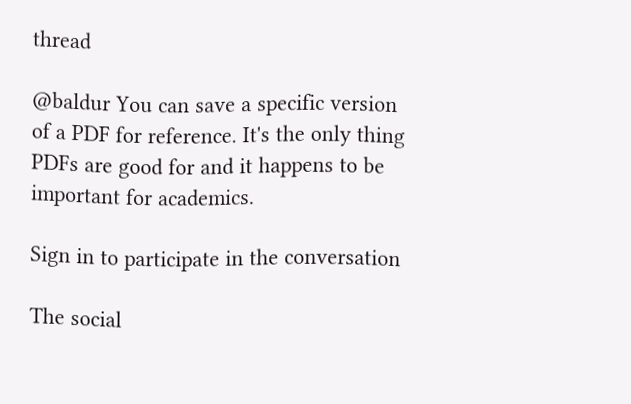thread

@baldur You can save a specific version of a PDF for reference. It's the only thing PDFs are good for and it happens to be important for academics.

Sign in to participate in the conversation

The social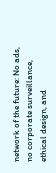network of the future: No ads, no corporate surveillance, ethical design, and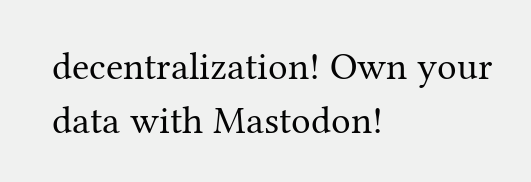decentralization! Own your data with Mastodon!